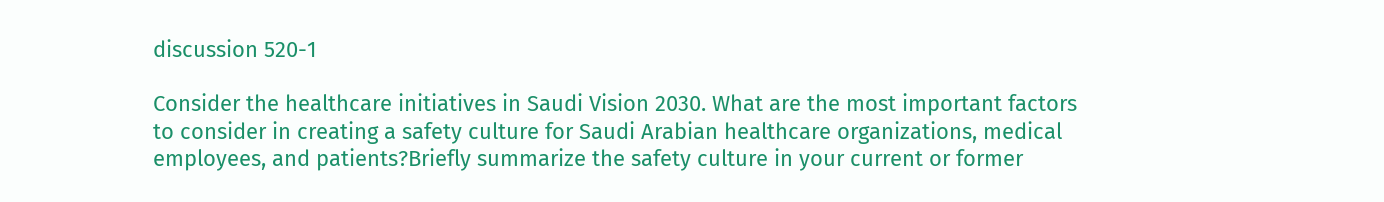discussion 520-1

Consider the healthcare initiatives in Saudi Vision 2030. What are the most important factors to consider in creating a safety culture for Saudi Arabian healthcare organizations, medical employees, and patients?Briefly summarize the safety culture in your current or former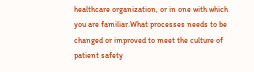healthcare organization, or in one with which you are familiar.What processes needs to be changed or improved to meet the culture of patient safety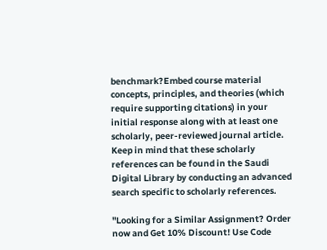benchmark?Embed course material concepts, principles, and theories (which require supporting citations) in your initial response along with at least one scholarly, peer-reviewed journal article. Keep in mind that these scholarly references can be found in the Saudi Digital Library by conducting an advanced search specific to scholarly references.

"Looking for a Similar Assignment? Order now and Get 10% Discount! Use Code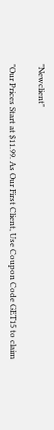"Newclient"

"Our Prices Start at $11.99. As Our First Client, Use Coupon Code GET15 to claim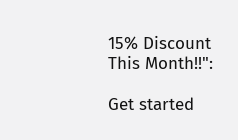15% Discount This Month!!":

Get started